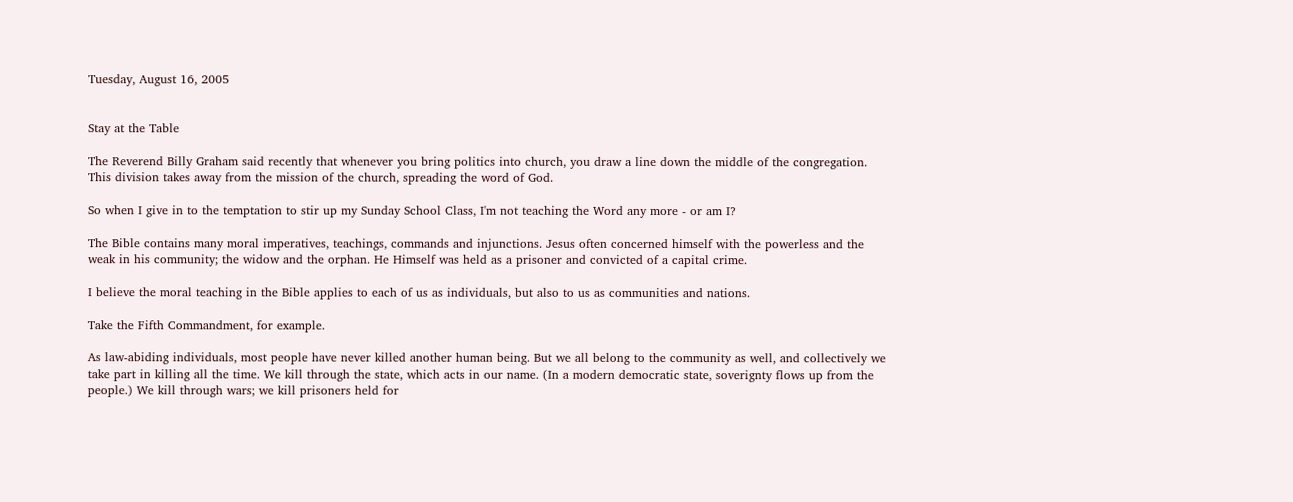Tuesday, August 16, 2005


Stay at the Table

The Reverend Billy Graham said recently that whenever you bring politics into church, you draw a line down the middle of the congregation. This division takes away from the mission of the church, spreading the word of God.

So when I give in to the temptation to stir up my Sunday School Class, I'm not teaching the Word any more - or am I?

The Bible contains many moral imperatives, teachings, commands and injunctions. Jesus often concerned himself with the powerless and the weak in his community; the widow and the orphan. He Himself was held as a prisoner and convicted of a capital crime.

I believe the moral teaching in the Bible applies to each of us as individuals, but also to us as communities and nations.

Take the Fifth Commandment, for example.

As law-abiding individuals, most people have never killed another human being. But we all belong to the community as well, and collectively we take part in killing all the time. We kill through the state, which acts in our name. (In a modern democratic state, soverignty flows up from the people.) We kill through wars; we kill prisoners held for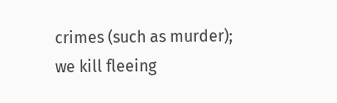crimes (such as murder); we kill fleeing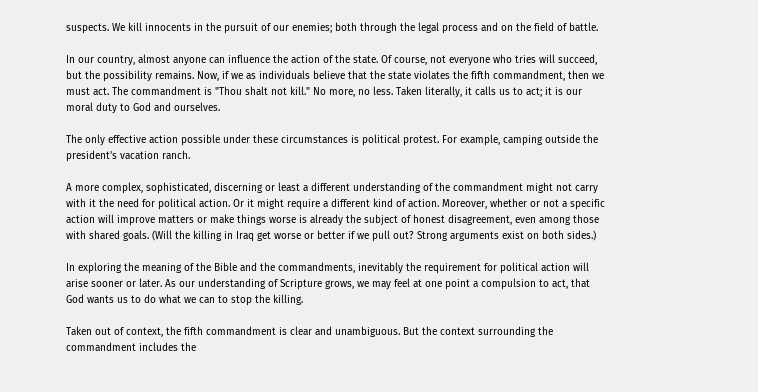suspects. We kill innocents in the pursuit of our enemies; both through the legal process and on the field of battle.

In our country, almost anyone can influence the action of the state. Of course, not everyone who tries will succeed, but the possibility remains. Now, if we as individuals believe that the state violates the fifth commandment, then we must act. The commandment is "Thou shalt not kill." No more, no less. Taken literally, it calls us to act; it is our moral duty to God and ourselves.

The only effective action possible under these circumstances is political protest. For example, camping outside the president's vacation ranch.

A more complex, sophisticated, discerning or least a different understanding of the commandment might not carry with it the need for political action. Or it might require a different kind of action. Moreover, whether or not a specific action will improve matters or make things worse is already the subject of honest disagreement, even among those with shared goals. (Will the killing in Iraq get worse or better if we pull out? Strong arguments exist on both sides.)

In exploring the meaning of the Bible and the commandments, inevitably the requirement for political action will arise sooner or later. As our understanding of Scripture grows, we may feel at one point a compulsion to act, that God wants us to do what we can to stop the killing.

Taken out of context, the fifth commandment is clear and unambiguous. But the context surrounding the commandment includes the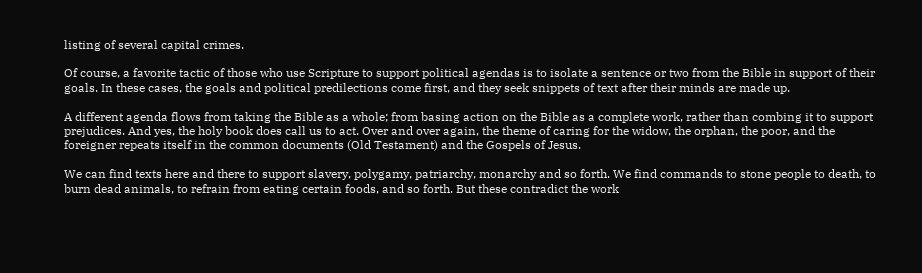listing of several capital crimes.

Of course, a favorite tactic of those who use Scripture to support political agendas is to isolate a sentence or two from the Bible in support of their goals. In these cases, the goals and political predilections come first, and they seek snippets of text after their minds are made up.

A different agenda flows from taking the Bible as a whole; from basing action on the Bible as a complete work, rather than combing it to support prejudices. And yes, the holy book does call us to act. Over and over again, the theme of caring for the widow, the orphan, the poor, and the foreigner repeats itself in the common documents (Old Testament) and the Gospels of Jesus.

We can find texts here and there to support slavery, polygamy, patriarchy, monarchy and so forth. We find commands to stone people to death, to burn dead animals, to refrain from eating certain foods, and so forth. But these contradict the work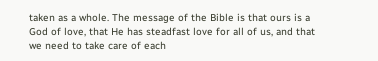taken as a whole. The message of the Bible is that ours is a God of love, that He has steadfast love for all of us, and that we need to take care of each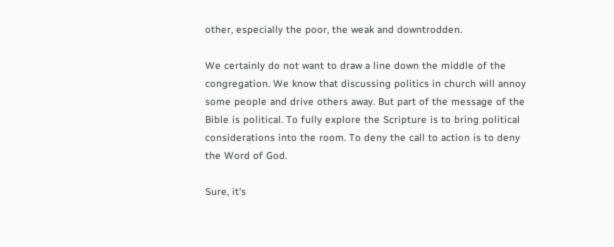other, especially the poor, the weak and downtrodden.

We certainly do not want to draw a line down the middle of the congregation. We know that discussing politics in church will annoy some people and drive others away. But part of the message of the Bible is political. To fully explore the Scripture is to bring political considerations into the room. To deny the call to action is to deny the Word of God.

Sure, it's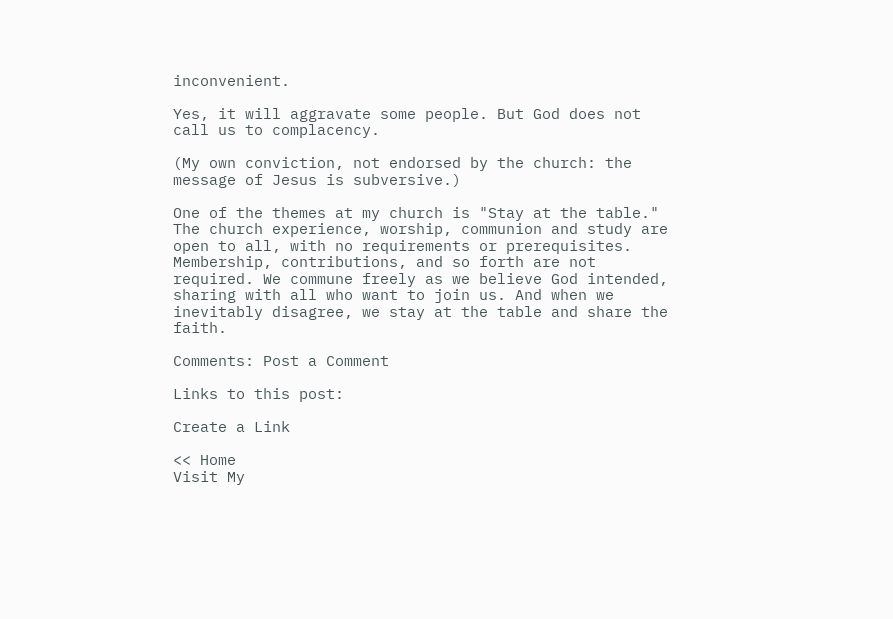inconvenient.

Yes, it will aggravate some people. But God does not call us to complacency.

(My own conviction, not endorsed by the church: the message of Jesus is subversive.)

One of the themes at my church is "Stay at the table." The church experience, worship, communion and study are open to all, with no requirements or prerequisites. Membership, contributions, and so forth are not required. We commune freely as we believe God intended, sharing with all who want to join us. And when we inevitably disagree, we stay at the table and share the faith.

Comments: Post a Comment

Links to this post:

Create a Link

<< Home
Visit My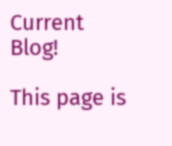Current Blog!

This page is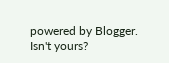powered by Blogger. Isn't yours?